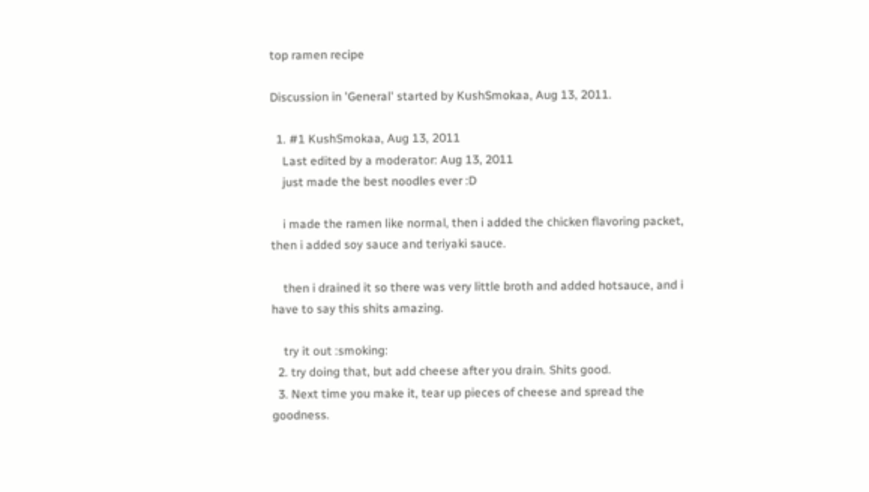top ramen recipe

Discussion in 'General' started by KushSmokaa, Aug 13, 2011.

  1. #1 KushSmokaa, Aug 13, 2011
    Last edited by a moderator: Aug 13, 2011
    just made the best noodles ever :D

    i made the ramen like normal, then i added the chicken flavoring packet, then i added soy sauce and teriyaki sauce.

    then i drained it so there was very little broth and added hotsauce, and i have to say this shits amazing.

    try it out :smoking:
  2. try doing that, but add cheese after you drain. Shits good.
  3. Next time you make it, tear up pieces of cheese and spread the goodness.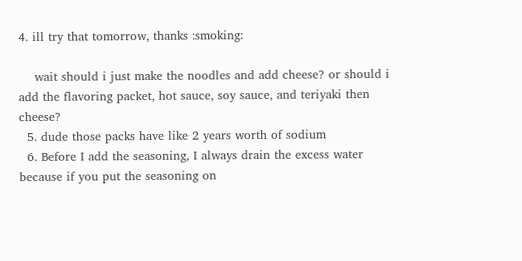4. ill try that tomorrow, thanks :smoking:

    wait should i just make the noodles and add cheese? or should i add the flavoring packet, hot sauce, soy sauce, and teriyaki then cheese?
  5. dude those packs have like 2 years worth of sodium
  6. Before I add the seasoning, I always drain the excess water because if you put the seasoning on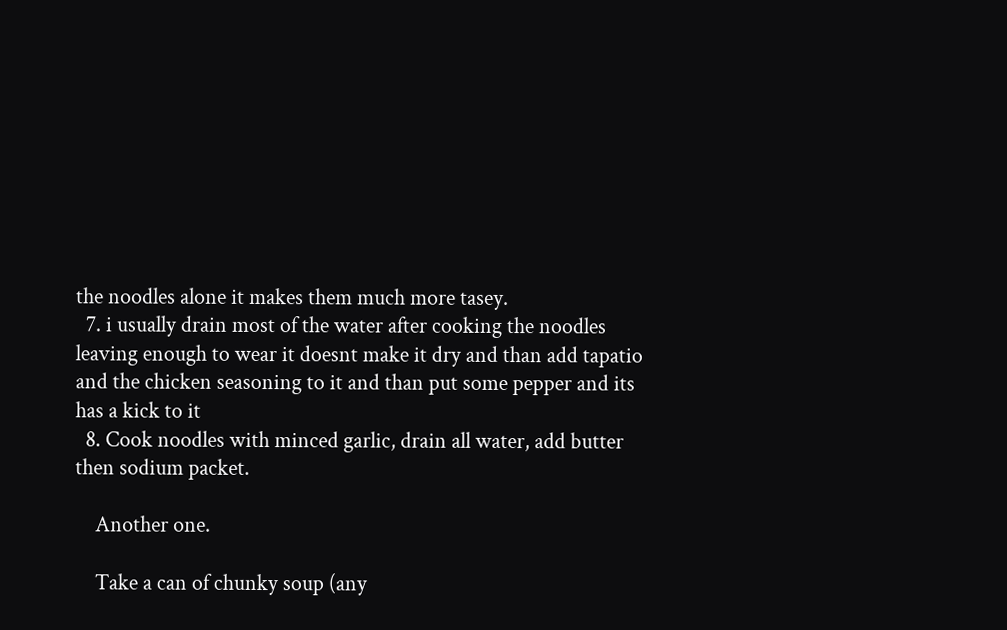the noodles alone it makes them much more tasey.
  7. i usually drain most of the water after cooking the noodles leaving enough to wear it doesnt make it dry and than add tapatio and the chicken seasoning to it and than put some pepper and its has a kick to it
  8. Cook noodles with minced garlic, drain all water, add butter then sodium packet.

    Another one.

    Take a can of chunky soup (any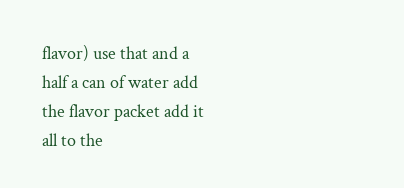flavor) use that and a half a can of water add the flavor packet add it all to the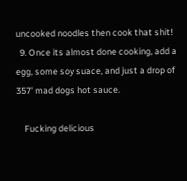uncooked noodles then cook that shit!
  9. Once its almost done cooking, add a egg, some soy suace, and just a drop of 357' mad dogs hot sauce.

    Fucking delicious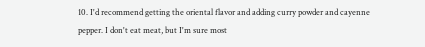10. I'd recommend getting the oriental flavor and adding curry powder and cayenne pepper. I don't eat meat, but I'm sure most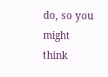do, so you might think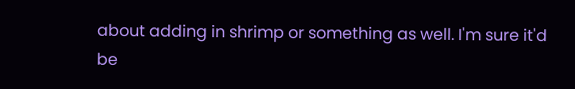about adding in shrimp or something as well. I'm sure it'd be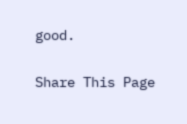good.

Share This Page